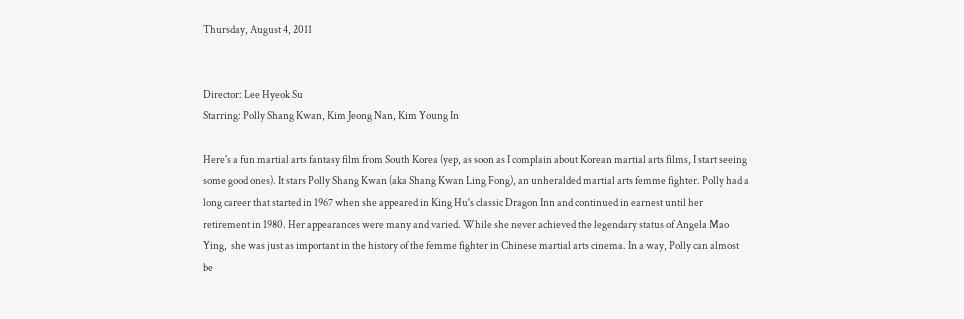Thursday, August 4, 2011


Director: Lee Hyeok Su
Starring: Polly Shang Kwan, Kim Jeong Nan, Kim Young In

Here's a fun martial arts fantasy film from South Korea (yep, as soon as I complain about Korean martial arts films, I start seeing some good ones). It stars Polly Shang Kwan (aka Shang Kwan Ling Fong), an unheralded martial arts femme fighter. Polly had a long career that started in 1967 when she appeared in King Hu's classic Dragon Inn and continued in earnest until her retirement in 1980. Her appearances were many and varied. While she never achieved the legendary status of Angela Mao Ying,  she was just as important in the history of the femme fighter in Chinese martial arts cinema. In a way, Polly can almost be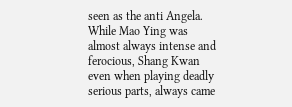seen as the anti Angela. While Mao Ying was almost always intense and ferocious, Shang Kwan even when playing deadly serious parts, always came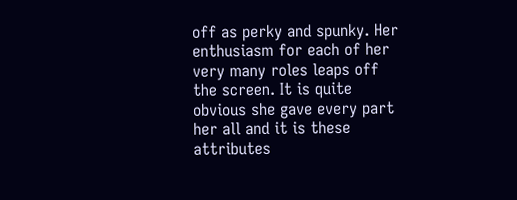off as perky and spunky. Her enthusiasm for each of her very many roles leaps off the screen. It is quite obvious she gave every part her all and it is these attributes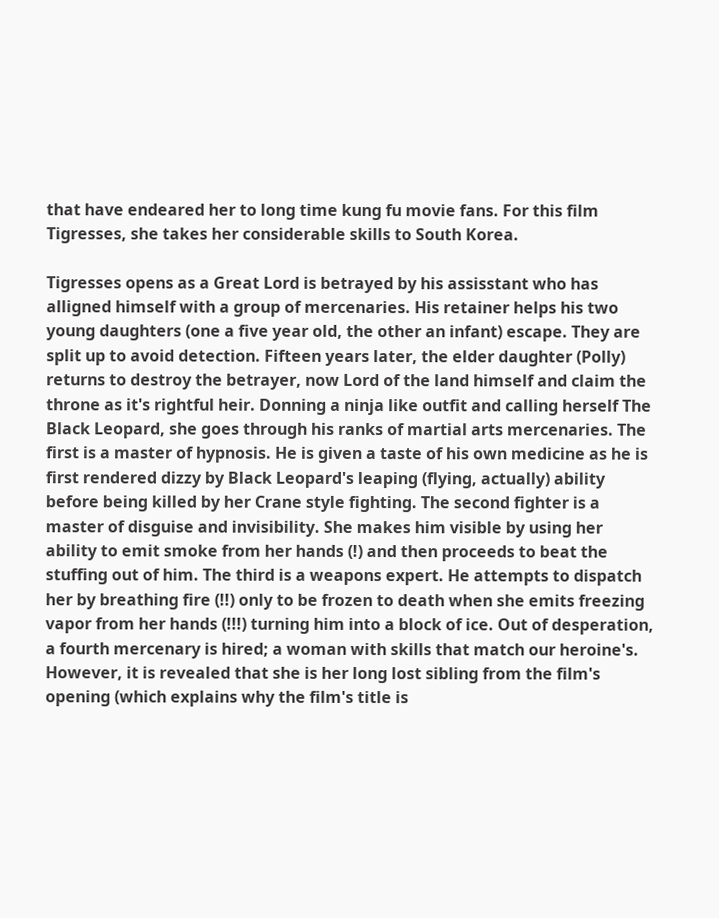that have endeared her to long time kung fu movie fans. For this film Tigresses, she takes her considerable skills to South Korea.

Tigresses opens as a Great Lord is betrayed by his assisstant who has alligned himself with a group of mercenaries. His retainer helps his two young daughters (one a five year old, the other an infant) escape. They are split up to avoid detection. Fifteen years later, the elder daughter (Polly) returns to destroy the betrayer, now Lord of the land himself and claim the throne as it's rightful heir. Donning a ninja like outfit and calling herself The Black Leopard, she goes through his ranks of martial arts mercenaries. The first is a master of hypnosis. He is given a taste of his own medicine as he is first rendered dizzy by Black Leopard's leaping (flying, actually) ability before being killed by her Crane style fighting. The second fighter is a master of disguise and invisibility. She makes him visible by using her ability to emit smoke from her hands (!) and then proceeds to beat the stuffing out of him. The third is a weapons expert. He attempts to dispatch her by breathing fire (!!) only to be frozen to death when she emits freezing vapor from her hands (!!!) turning him into a block of ice. Out of desperation, a fourth mercenary is hired; a woman with skills that match our heroine's. However, it is revealed that she is her long lost sibling from the film's opening (which explains why the film's title is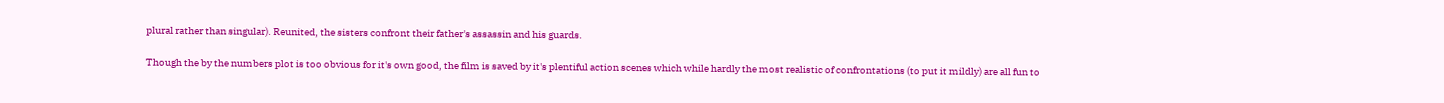plural rather than singular). Reunited, the sisters confront their father's assassin and his guards.

Though the by the numbers plot is too obvious for it's own good, the film is saved by it's plentiful action scenes which while hardly the most realistic of confrontations (to put it mildly) are all fun to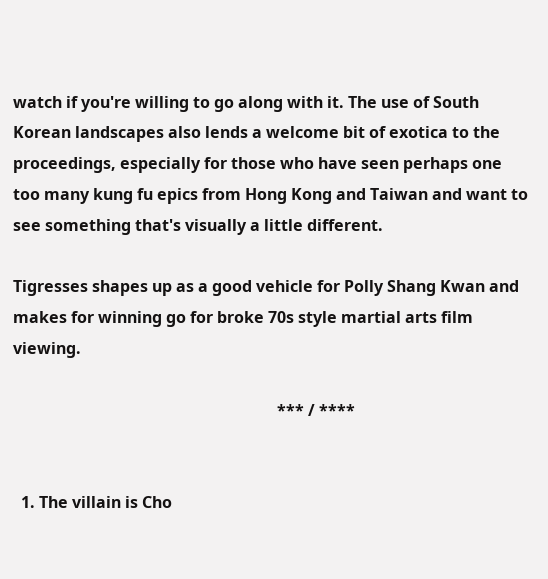watch if you're willing to go along with it. The use of South Korean landscapes also lends a welcome bit of exotica to the proceedings, especially for those who have seen perhaps one too many kung fu epics from Hong Kong and Taiwan and want to see something that's visually a little different.

Tigresses shapes up as a good vehicle for Polly Shang Kwan and makes for winning go for broke 70s style martial arts film viewing.

                                                                  *** / ****


  1. The villain is Cho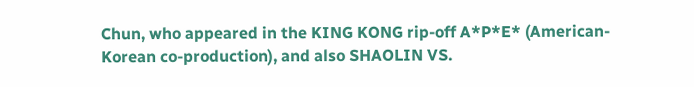Chun, who appeared in the KING KONG rip-off A*P*E* (American-Korean co-production), and also SHAOLIN VS.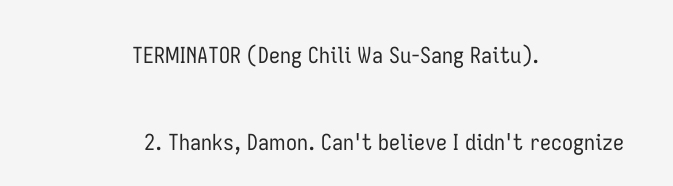TERMINATOR (Deng Chili Wa Su-Sang Raitu).

  2. Thanks, Damon. Can't believe I didn't recognize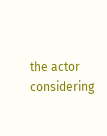the actor considering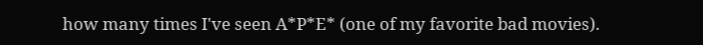how many times I've seen A*P*E* (one of my favorite bad movies).